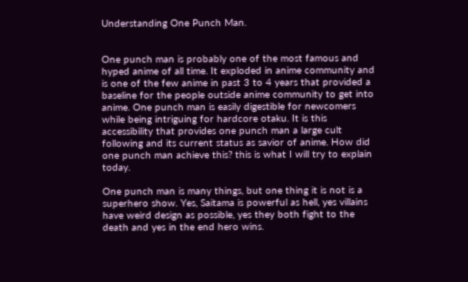Understanding One Punch Man.


One punch man is probably one of the most famous and hyped anime of all time. It exploded in anime community and is one of the few anime in past 3 to 4 years that provided a baseline for the people outside anime community to get into anime. One punch man is easily digestible for newcomers while being intriguing for hardcore otaku. It is this accessibility that provides one punch man a large cult following and its current status as savior of anime. How did one punch man achieve this? this is what I will try to explain today.

One punch man is many things, but one thing it is not is a superhero show. Yes, Saitama is powerful as hell, yes villains have weird design as possible, yes they both fight to the death and yes in the end hero wins.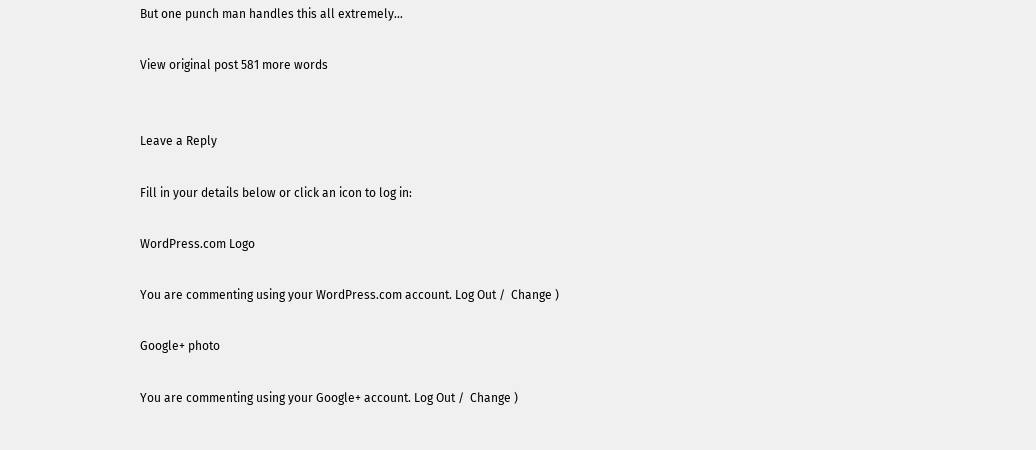But one punch man handles this all extremely…

View original post 581 more words


Leave a Reply

Fill in your details below or click an icon to log in:

WordPress.com Logo

You are commenting using your WordPress.com account. Log Out /  Change )

Google+ photo

You are commenting using your Google+ account. Log Out /  Change )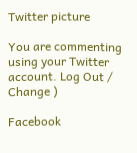Twitter picture

You are commenting using your Twitter account. Log Out /  Change )

Facebook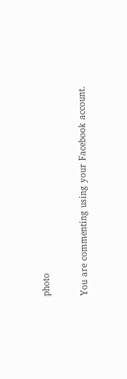photo

You are commenting using your Facebook account.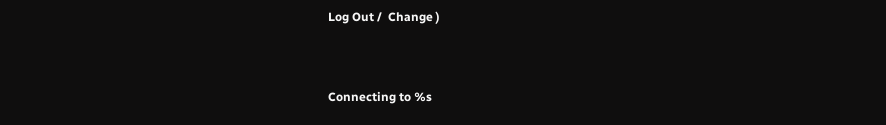Log Out /  Change )


Connecting to %s